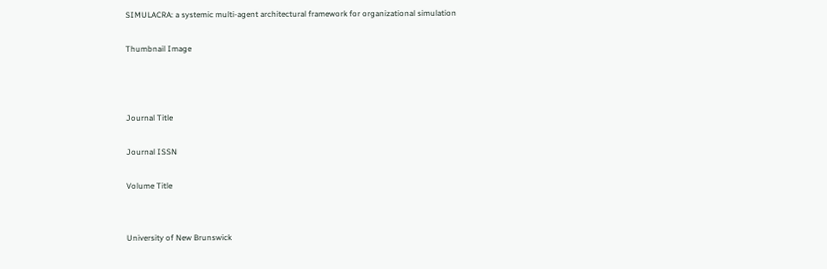SIMULACRA: a systemic multi-agent architectural framework for organizational simulation

Thumbnail Image



Journal Title

Journal ISSN

Volume Title


University of New Brunswick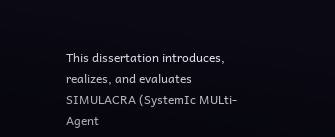This dissertation introduces, realizes, and evaluates SIMULACRA (SystemIc MULti-Agent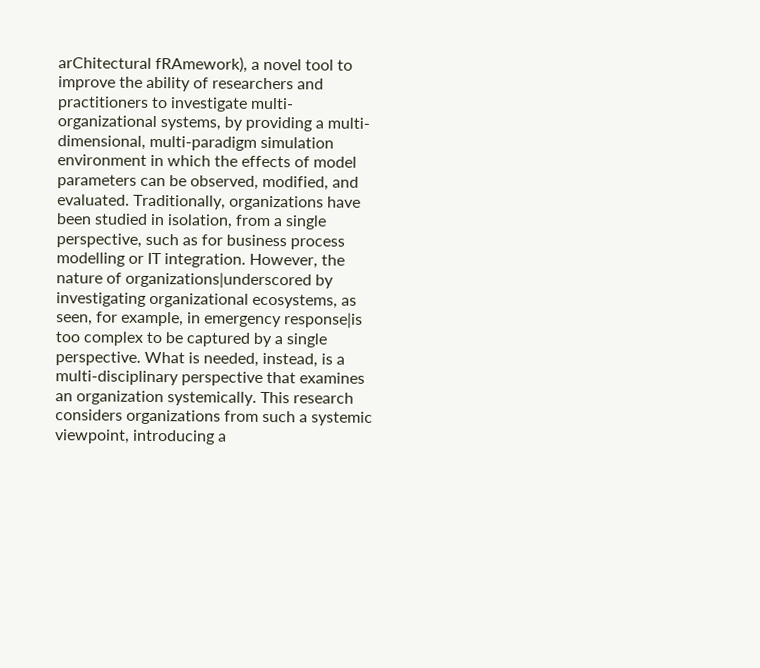arChitectural fRAmework), a novel tool to improve the ability of researchers and practitioners to investigate multi-organizational systems, by providing a multi-dimensional, multi-paradigm simulation environment in which the effects of model parameters can be observed, modified, and evaluated. Traditionally, organizations have been studied in isolation, from a single perspective, such as for business process modelling or IT integration. However, the nature of organizations|underscored by investigating organizational ecosystems, as seen, for example, in emergency response|is too complex to be captured by a single perspective. What is needed, instead, is a multi-disciplinary perspective that examines an organization systemically. This research considers organizations from such a systemic viewpoint, introducing a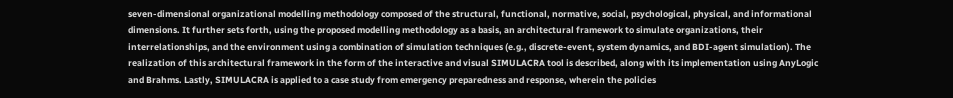seven-dimensional organizational modelling methodology composed of the structural, functional, normative, social, psychological, physical, and informational dimensions. It further sets forth, using the proposed modelling methodology as a basis, an architectural framework to simulate organizations, their interrelationships, and the environment using a combination of simulation techniques (e.g., discrete-event, system dynamics, and BDI-agent simulation). The realization of this architectural framework in the form of the interactive and visual SIMULACRA tool is described, along with its implementation using AnyLogic and Brahms. Lastly, SIMULACRA is applied to a case study from emergency preparedness and response, wherein the policies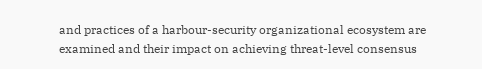and practices of a harbour-security organizational ecosystem are examined and their impact on achieving threat-level consensus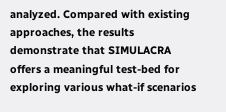analyzed. Compared with existing approaches, the results demonstrate that SIMULACRA offers a meaningful test-bed for exploring various what-if scenarios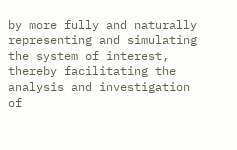by more fully and naturally representing and simulating the system of interest, thereby facilitating the analysis and investigation of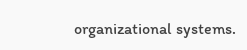organizational systems.